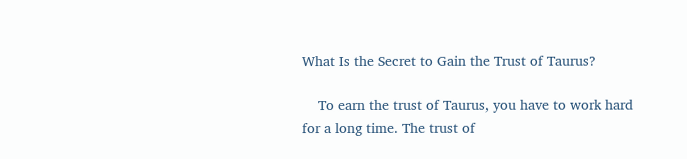What Is the Secret to Gain the Trust of Taurus?

    To earn the trust of Taurus, you have to work hard for a long time. The trust of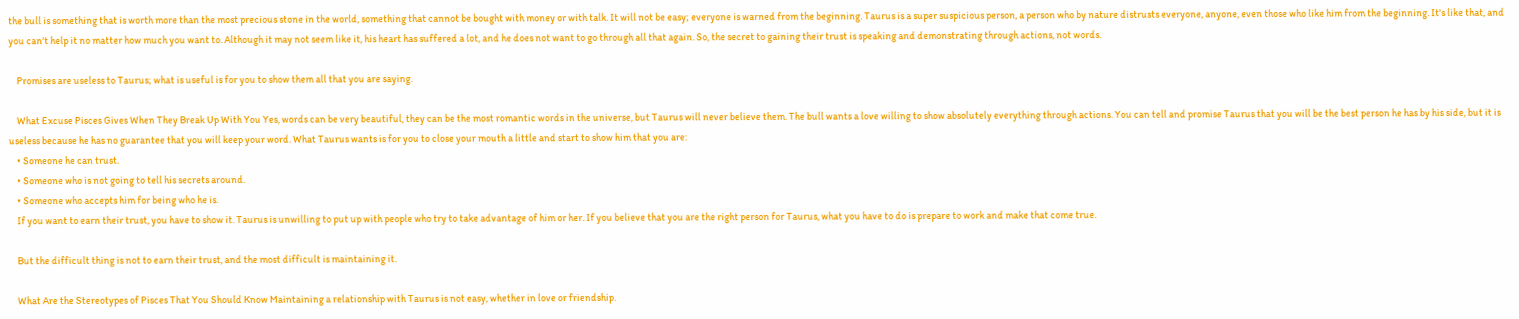the bull is something that is worth more than the most precious stone in the world, something that cannot be bought with money or with talk. It will not be easy; everyone is warned from the beginning. Taurus is a super suspicious person, a person who by nature distrusts everyone, anyone, even those who like him from the beginning. It's like that, and you can't help it no matter how much you want to. Although it may not seem like it, his heart has suffered a lot, and he does not want to go through all that again. So, the secret to gaining their trust is speaking and demonstrating through actions, not words.

    Promises are useless to Taurus; what is useful is for you to show them all that you are saying.

    What Excuse Pisces Gives When They Break Up With You Yes, words can be very beautiful, they can be the most romantic words in the universe, but Taurus will never believe them. The bull wants a love willing to show absolutely everything through actions. You can tell and promise Taurus that you will be the best person he has by his side, but it is useless because he has no guarantee that you will keep your word. What Taurus wants is for you to close your mouth a little and start to show him that you are:
    • Someone he can trust.
    • Someone who is not going to tell his secrets around.
    • Someone who accepts him for being who he is.
    If you want to earn their trust, you have to show it. Taurus is unwilling to put up with people who try to take advantage of him or her. If you believe that you are the right person for Taurus, what you have to do is prepare to work and make that come true.

    But the difficult thing is not to earn their trust, and the most difficult is maintaining it.

    What Are the Stereotypes of Pisces That You Should Know Maintaining a relationship with Taurus is not easy, whether in love or friendship.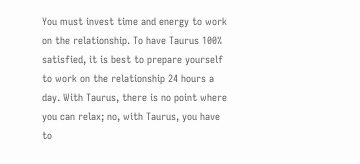You must invest time and energy to work on the relationship. To have Taurus 100% satisfied, it is best to prepare yourself to work on the relationship 24 hours a day. With Taurus, there is no point where you can relax; no, with Taurus, you have to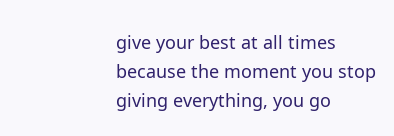give your best at all times because the moment you stop giving everything, you go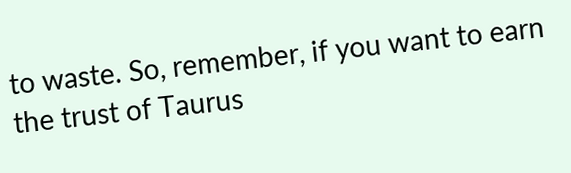to waste. So, remember, if you want to earn the trust of Taurus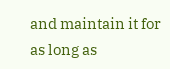and maintain it for as long as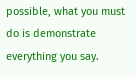possible, what you must do is demonstrate everything you say.